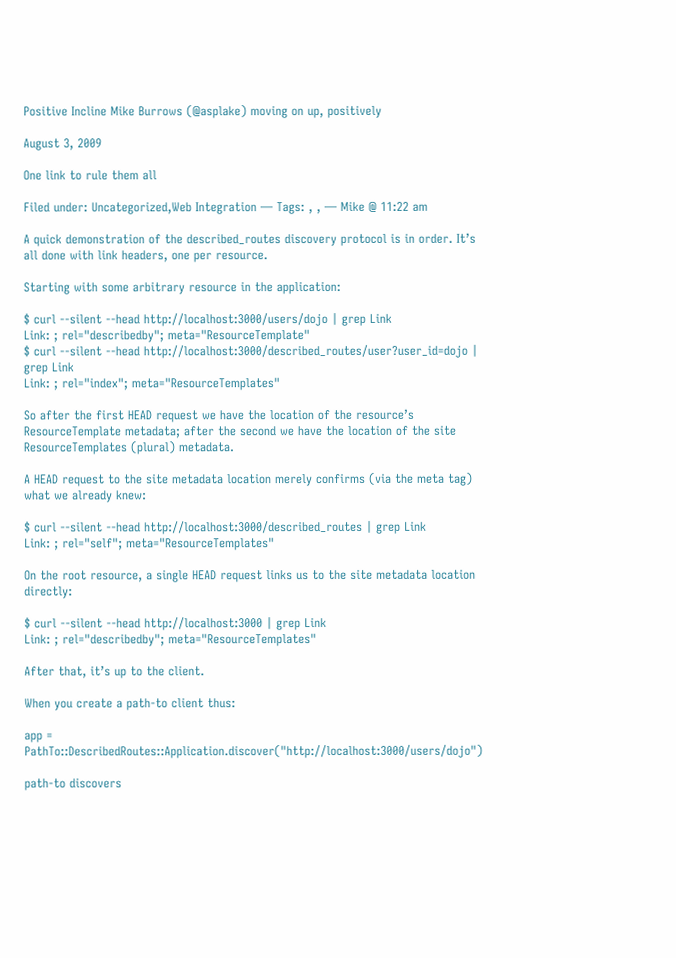Positive Incline Mike Burrows (@asplake) moving on up, positively

August 3, 2009

One link to rule them all

Filed under: Uncategorized,Web Integration — Tags: , , — Mike @ 11:22 am

A quick demonstration of the described_routes discovery protocol is in order. It’s all done with link headers, one per resource.

Starting with some arbitrary resource in the application:

$ curl --silent --head http://localhost:3000/users/dojo | grep Link
Link: ; rel="describedby"; meta="ResourceTemplate"
$ curl --silent --head http://localhost:3000/described_routes/user?user_id=dojo | grep Link
Link: ; rel="index"; meta="ResourceTemplates"

So after the first HEAD request we have the location of the resource’s ResourceTemplate metadata; after the second we have the location of the site ResourceTemplates (plural) metadata.

A HEAD request to the site metadata location merely confirms (via the meta tag) what we already knew:

$ curl --silent --head http://localhost:3000/described_routes | grep Link
Link: ; rel="self"; meta="ResourceTemplates"

On the root resource, a single HEAD request links us to the site metadata location directly:

$ curl --silent --head http://localhost:3000 | grep Link
Link: ; rel="describedby"; meta="ResourceTemplates"

After that, it’s up to the client.

When you create a path-to client thus:

app = PathTo::DescribedRoutes::Application.discover("http://localhost:3000/users/dojo")

path-to discovers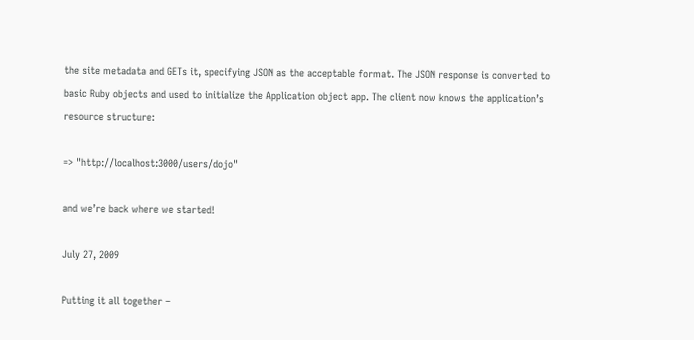the site metadata and GETs it, specifying JSON as the acceptable format. The JSON response is converted to basic Ruby objects and used to initialize the Application object app. The client now knows the application’s resource structure:

=> "http://localhost:3000/users/dojo"

and we’re back where we started!

July 27, 2009

Putting it all together –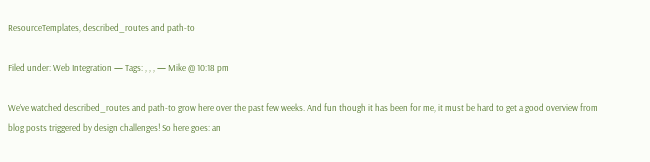ResourceTemplates, described_routes and path-to

Filed under: Web Integration — Tags: , , , — Mike @ 10:18 pm

We’ve watched described_routes and path-to grow here over the past few weeks. And fun though it has been for me, it must be hard to get a good overview from blog posts triggered by design challenges! So here goes: an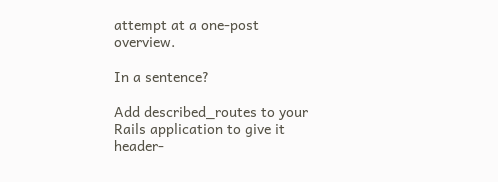attempt at a one-post overview.

In a sentence?

Add described_routes to your Rails application to give it header-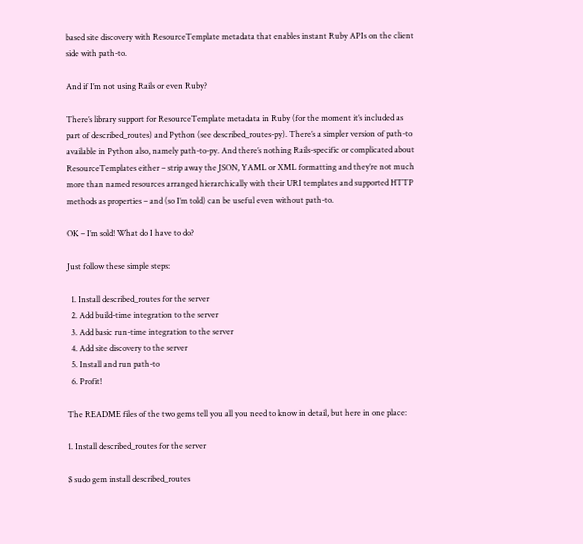based site discovery with ResourceTemplate metadata that enables instant Ruby APIs on the client side with path-to.

And if I’m not using Rails or even Ruby?

There’s library support for ResourceTemplate metadata in Ruby (for the moment it’s included as part of described_routes) and Python (see described_routes-py). There’s a simpler version of path-to available in Python also, namely path-to-py. And there’s nothing Rails-specific or complicated about ResourceTemplates either – strip away the JSON, YAML or XML formatting and they’re not much more than named resources arranged hierarchically with their URI templates and supported HTTP methods as properties – and (so I’m told) can be useful even without path-to.

OK – I’m sold! What do I have to do?

Just follow these simple steps:

  1. Install described_routes for the server
  2. Add build-time integration to the server
  3. Add basic run-time integration to the server
  4. Add site discovery to the server
  5. Install and run path-to
  6. Profit!

The README files of the two gems tell you all you need to know in detail, but here in one place:

1. Install described_routes for the server

$ sudo gem install described_routes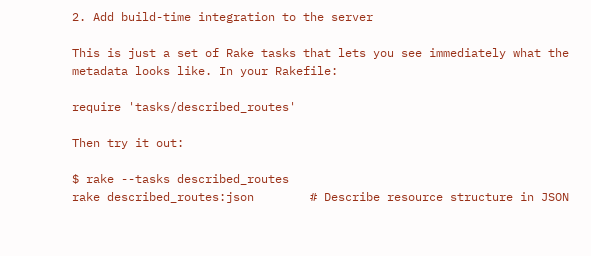2. Add build-time integration to the server

This is just a set of Rake tasks that lets you see immediately what the metadata looks like. In your Rakefile:

require 'tasks/described_routes'

Then try it out:

$ rake --tasks described_routes
rake described_routes:json        # Describe resource structure in JSON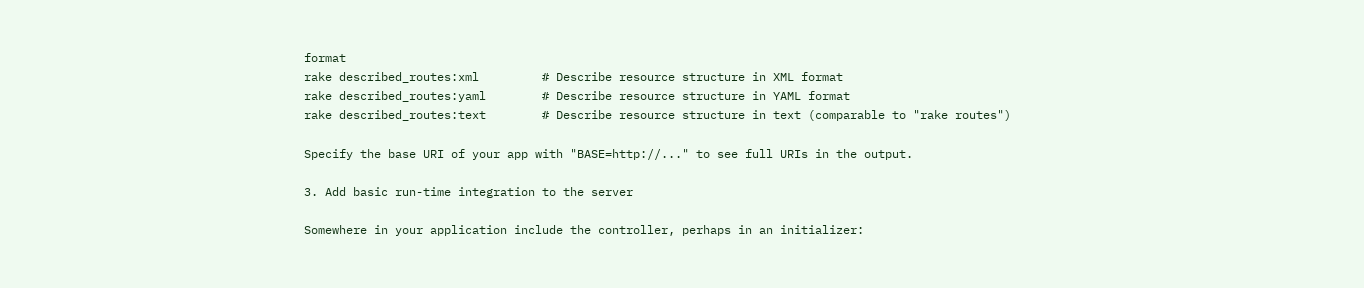format
rake described_routes:xml         # Describe resource structure in XML format
rake described_routes:yaml        # Describe resource structure in YAML format
rake described_routes:text        # Describe resource structure in text (comparable to "rake routes")

Specify the base URI of your app with "BASE=http://..." to see full URIs in the output.

3. Add basic run-time integration to the server

Somewhere in your application include the controller, perhaps in an initializer: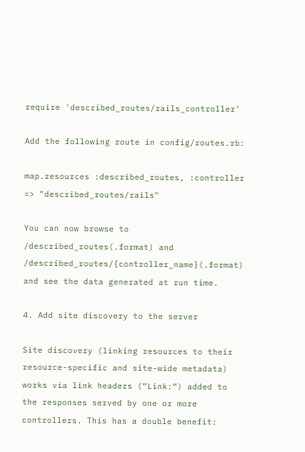require 'described_routes/rails_controller'

Add the following route in config/routes.rb:

map.resources :described_routes, :controller => "described_routes/rails"

You can now browse to /described_routes(.format) and /described_routes/{controller_name}(.format) and see the data generated at run time.

4. Add site discovery to the server

Site discovery (linking resources to their resource-specific and site-wide metadata) works via link headers (“Link:“) added to the responses served by one or more controllers. This has a double benefit: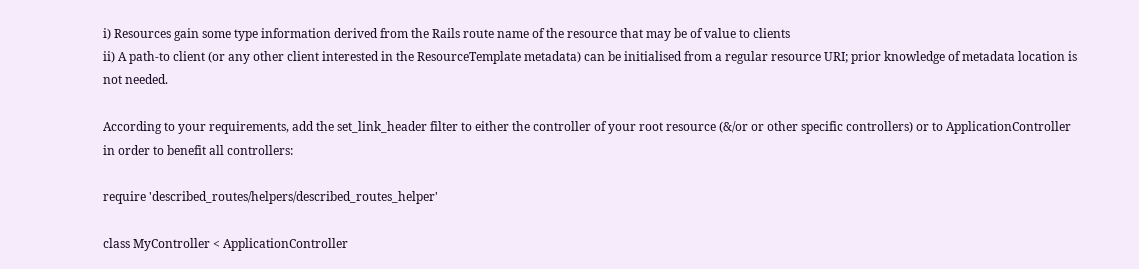i) Resources gain some type information derived from the Rails route name of the resource that may be of value to clients
ii) A path-to client (or any other client interested in the ResourceTemplate metadata) can be initialised from a regular resource URI; prior knowledge of metadata location is not needed.

According to your requirements, add the set_link_header filter to either the controller of your root resource (&/or or other specific controllers) or to ApplicationController in order to benefit all controllers:

require 'described_routes/helpers/described_routes_helper'

class MyController < ApplicationController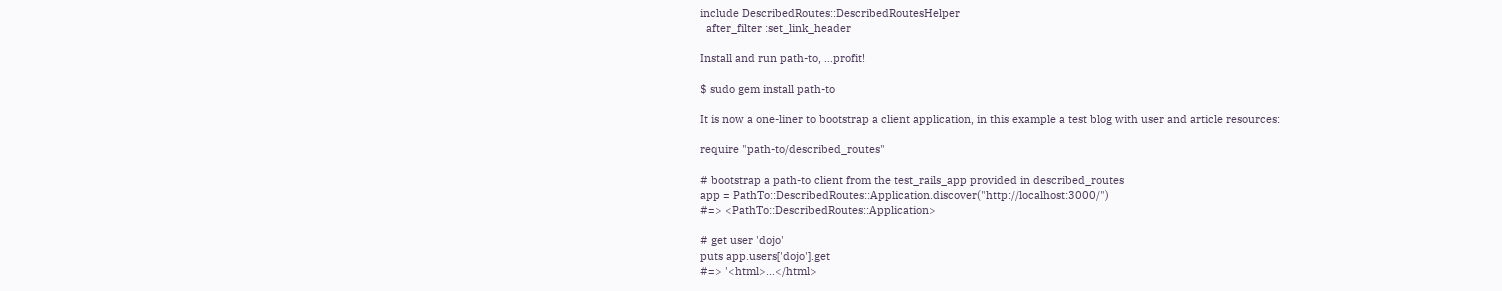include DescribedRoutes::DescribedRoutesHelper
  after_filter :set_link_header

Install and run path-to, …profit!

$ sudo gem install path-to

It is now a one-liner to bootstrap a client application, in this example a test blog with user and article resources:

require "path-to/described_routes"

# bootstrap a path-to client from the test_rails_app provided in described_routes
app = PathTo::DescribedRoutes::Application.discover("http://localhost:3000/")
#=> <PathTo::DescribedRoutes::Application>

# get user 'dojo'
puts app.users['dojo'].get
#=> '<html>...</html>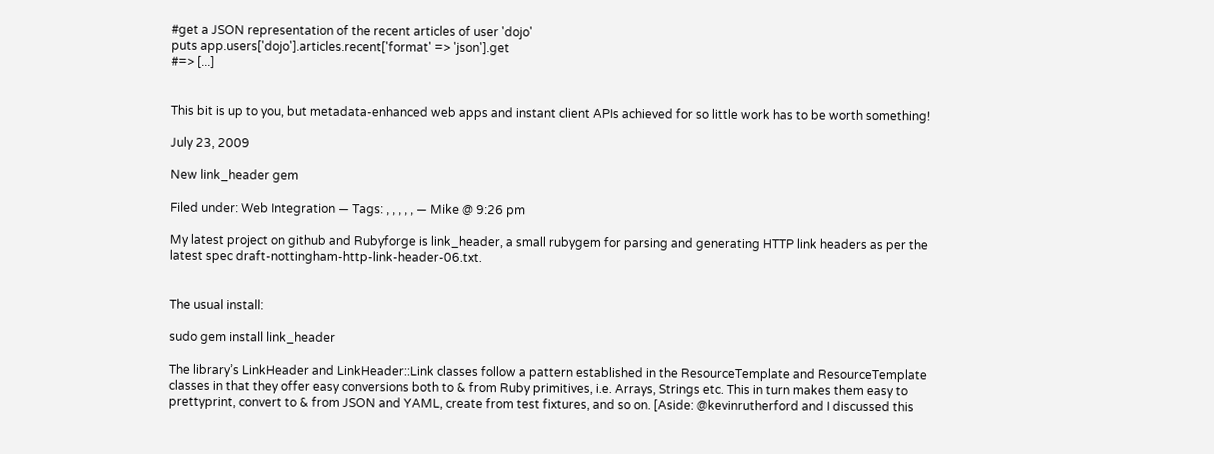#get a JSON representation of the recent articles of user 'dojo'
puts app.users['dojo'].articles.recent['format' => 'json'].get
#=> [...]


This bit is up to you, but metadata-enhanced web apps and instant client APIs achieved for so little work has to be worth something!

July 23, 2009

New link_header gem

Filed under: Web Integration — Tags: , , , , , — Mike @ 9:26 pm

My latest project on github and Rubyforge is link_header, a small rubygem for parsing and generating HTTP link headers as per the latest spec draft-nottingham-http-link-header-06.txt.


The usual install:

sudo gem install link_header

The library’s LinkHeader and LinkHeader::Link classes follow a pattern established in the ResourceTemplate and ResourceTemplate classes in that they offer easy conversions both to & from Ruby primitives, i.e. Arrays, Strings etc. This in turn makes them easy to prettyprint, convert to & from JSON and YAML, create from test fixtures, and so on. [Aside: @kevinrutherford and I discussed this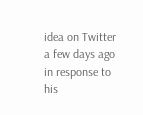idea on Twitter a few days ago in response to his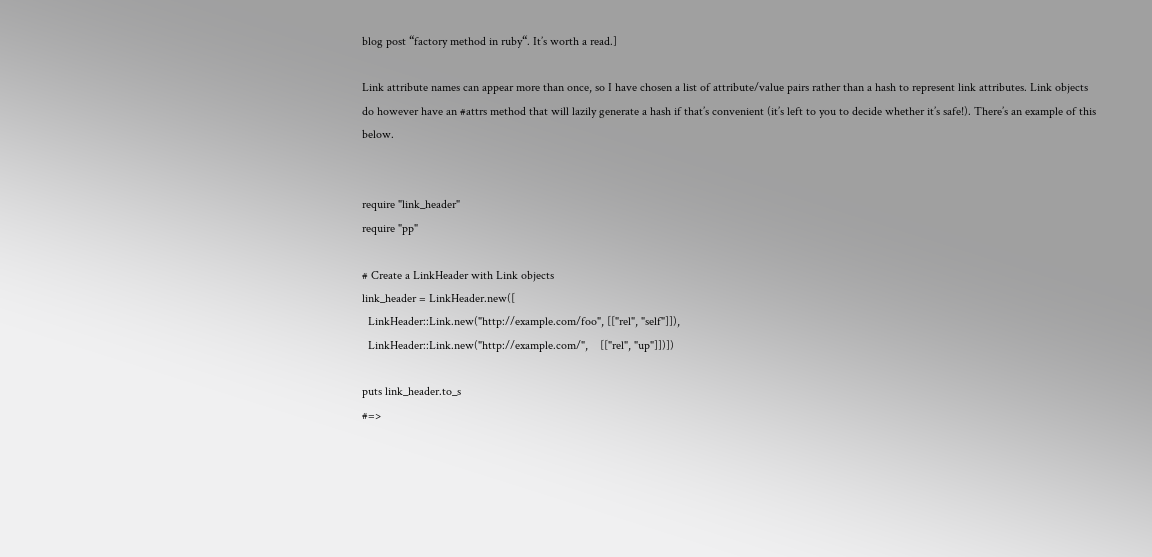blog post “factory method in ruby“. It’s worth a read.]

Link attribute names can appear more than once, so I have chosen a list of attribute/value pairs rather than a hash to represent link attributes. Link objects do however have an #attrs method that will lazily generate a hash if that’s convenient (it’s left to you to decide whether it’s safe!). There’s an example of this below.


require "link_header"
require "pp"

# Create a LinkHeader with Link objects
link_header = LinkHeader.new([
  LinkHeader::Link.new("http://example.com/foo", [["rel", "self"]]),
  LinkHeader::Link.new("http://example.com/",    [["rel", "up"]])])

puts link_header.to_s
#=>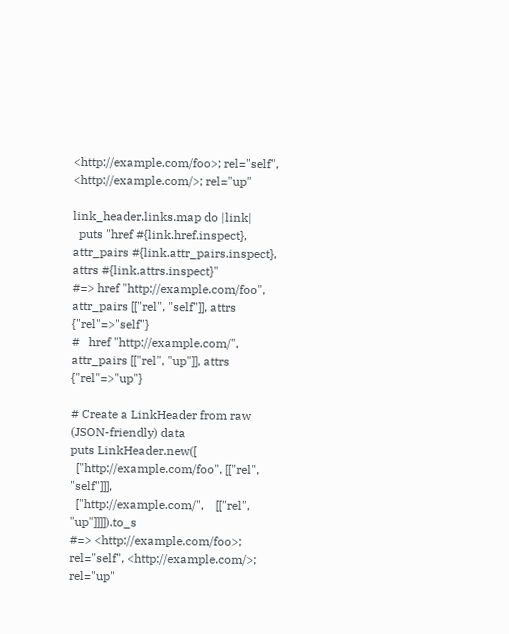<http://example.com/foo>; rel="self", <http://example.com/>; rel="up"

link_header.links.map do |link|
  puts "href #{link.href.inspect}, attr_pairs #{link.attr_pairs.inspect}, attrs #{link.attrs.inspect}"
#=> href "http://example.com/foo", attr_pairs [["rel", "self"]], attrs {"rel"=>"self"}
#   href "http://example.com/", attr_pairs [["rel", "up"]], attrs {"rel"=>"up"}

# Create a LinkHeader from raw (JSON-friendly) data
puts LinkHeader.new([
  ["http://example.com/foo", [["rel", "self"]]],
  ["http://example.com/",    [["rel", "up"]]]]).to_s
#=> <http://example.com/foo>; rel="self", <http://example.com/>; rel="up"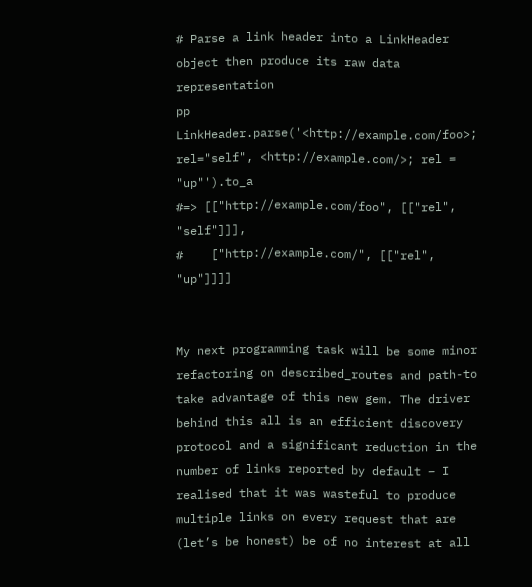# Parse a link header into a LinkHeader object then produce its raw data representation
pp LinkHeader.parse('<http://example.com/foo>; rel="self", <http://example.com/>; rel = "up"').to_a
#=> [["http://example.com/foo", [["rel", "self"]]],
#    ["http://example.com/", [["rel", "up"]]]]


My next programming task will be some minor refactoring on described_routes and path-to take advantage of this new gem. The driver behind this all is an efficient discovery protocol and a significant reduction in the number of links reported by default – I realised that it was wasteful to produce multiple links on every request that are (let’s be honest) be of no interest at all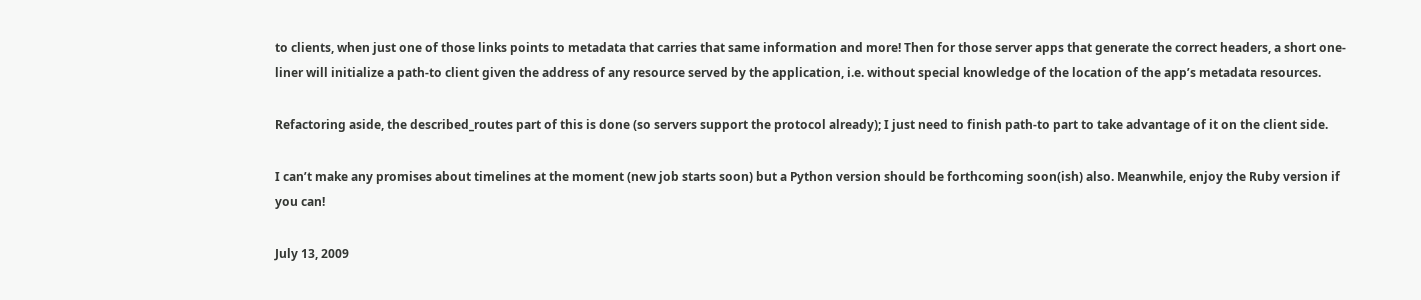to clients, when just one of those links points to metadata that carries that same information and more! Then for those server apps that generate the correct headers, a short one-liner will initialize a path-to client given the address of any resource served by the application, i.e. without special knowledge of the location of the app’s metadata resources.

Refactoring aside, the described_routes part of this is done (so servers support the protocol already); I just need to finish path-to part to take advantage of it on the client side.

I can’t make any promises about timelines at the moment (new job starts soon) but a Python version should be forthcoming soon(ish) also. Meanwhile, enjoy the Ruby version if you can!

July 13, 2009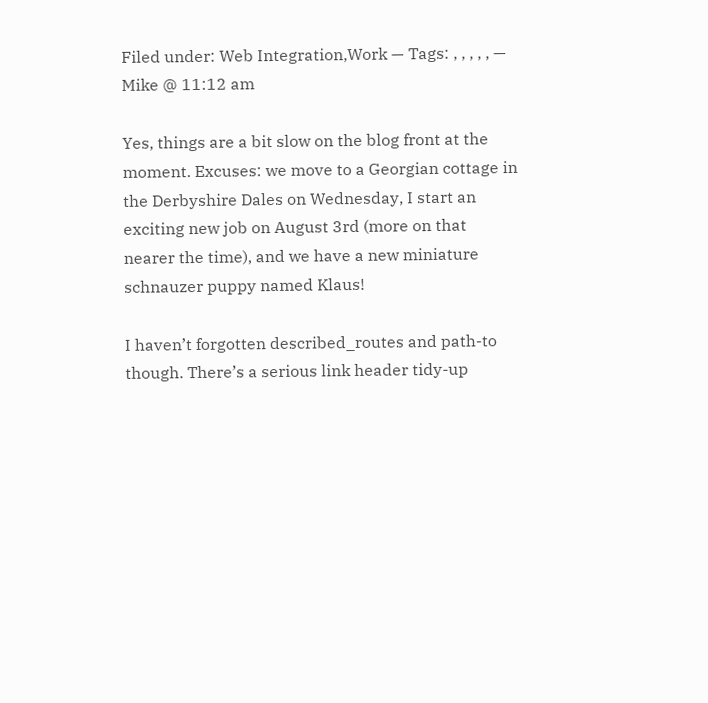Filed under: Web Integration,Work — Tags: , , , , , — Mike @ 11:12 am

Yes, things are a bit slow on the blog front at the moment. Excuses: we move to a Georgian cottage in the Derbyshire Dales on Wednesday, I start an exciting new job on August 3rd (more on that nearer the time), and we have a new miniature schnauzer puppy named Klaus!

I haven’t forgotten described_routes and path-to though. There’s a serious link header tidy-up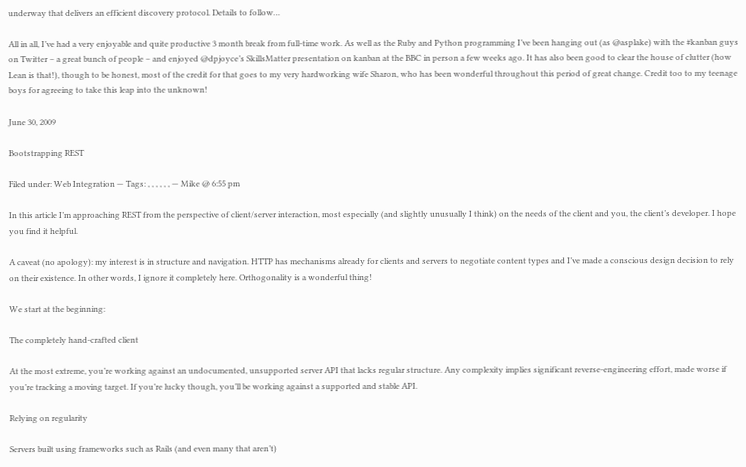underway that delivers an efficient discovery protocol. Details to follow…

All in all, I’ve had a very enjoyable and quite productive 3 month break from full-time work. As well as the Ruby and Python programming I’ve been hanging out (as @asplake) with the #kanban guys on Twitter – a great bunch of people – and enjoyed @dpjoyce’s SkillsMatter presentation on kanban at the BBC in person a few weeks ago. It has also been good to clear the house of clutter (how Lean is that!), though to be honest, most of the credit for that goes to my very hardworking wife Sharon, who has been wonderful throughout this period of great change. Credit too to my teenage boys for agreeing to take this leap into the unknown!

June 30, 2009

Bootstrapping REST

Filed under: Web Integration — Tags: , , , , , , — Mike @ 6:55 pm

In this article I’m approaching REST from the perspective of client/server interaction, most especially (and slightly unusually I think) on the needs of the client and you, the client’s developer. I hope you find it helpful.

A caveat (no apology): my interest is in structure and navigation. HTTP has mechanisms already for clients and servers to negotiate content types and I’ve made a conscious design decision to rely on their existence. In other words, I ignore it completely here. Orthogonality is a wonderful thing!

We start at the beginning:

The completely hand-crafted client

At the most extreme, you’re working against an undocumented, unsupported server API that lacks regular structure. Any complexity implies significant reverse-engineering effort, made worse if you’re tracking a moving target. If you’re lucky though, you’ll be working against a supported and stable API.

Relying on regularity

Servers built using frameworks such as Rails (and even many that aren’t)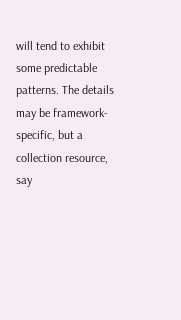will tend to exhibit some predictable patterns. The details may be framework-specific, but a collection resource, say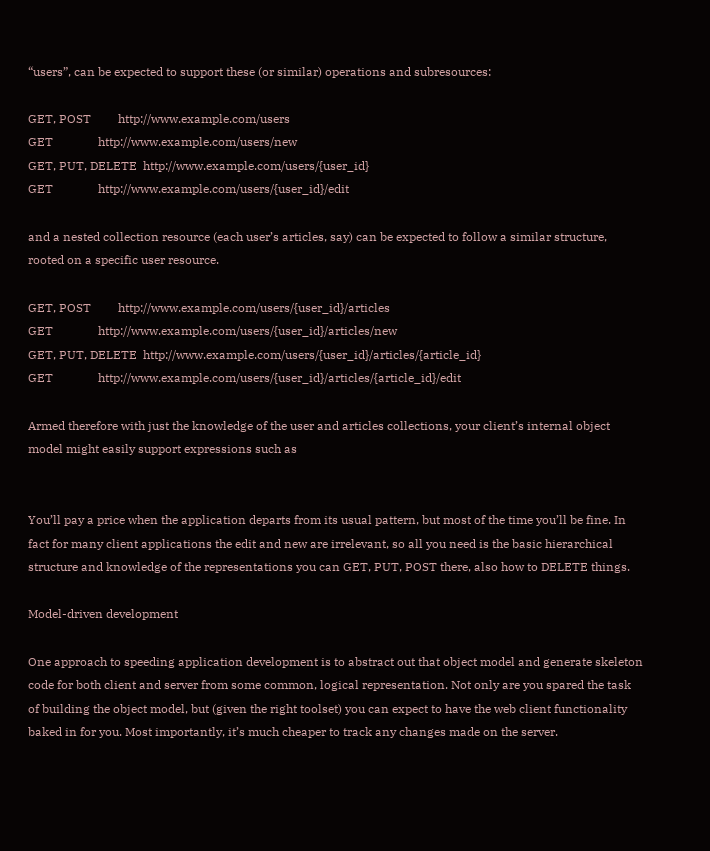“users”, can be expected to support these (or similar) operations and subresources:

GET, POST         http://www.example.com/users
GET               http://www.example.com/users/new
GET, PUT, DELETE  http://www.example.com/users/{user_id}
GET               http://www.example.com/users/{user_id}/edit

and a nested collection resource (each user’s articles, say) can be expected to follow a similar structure, rooted on a specific user resource.

GET, POST         http://www.example.com/users/{user_id}/articles
GET               http://www.example.com/users/{user_id}/articles/new
GET, PUT, DELETE  http://www.example.com/users/{user_id}/articles/{article_id}
GET               http://www.example.com/users/{user_id}/articles/{article_id}/edit

Armed therefore with just the knowledge of the user and articles collections, your client’s internal object model might easily support expressions such as


You’ll pay a price when the application departs from its usual pattern, but most of the time you’ll be fine. In fact for many client applications the edit and new are irrelevant, so all you need is the basic hierarchical structure and knowledge of the representations you can GET, PUT, POST there, also how to DELETE things.

Model-driven development

One approach to speeding application development is to abstract out that object model and generate skeleton code for both client and server from some common, logical representation. Not only are you spared the task of building the object model, but (given the right toolset) you can expect to have the web client functionality baked in for you. Most importantly, it’s much cheaper to track any changes made on the server.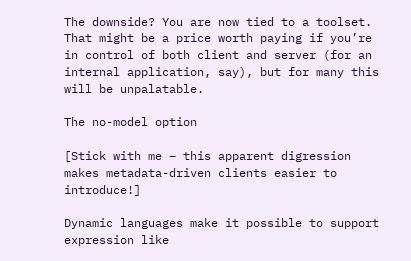The downside? You are now tied to a toolset. That might be a price worth paying if you’re in control of both client and server (for an internal application, say), but for many this will be unpalatable.

The no-model option

[Stick with me – this apparent digression makes metadata-driven clients easier to introduce!]

Dynamic languages make it possible to support expression like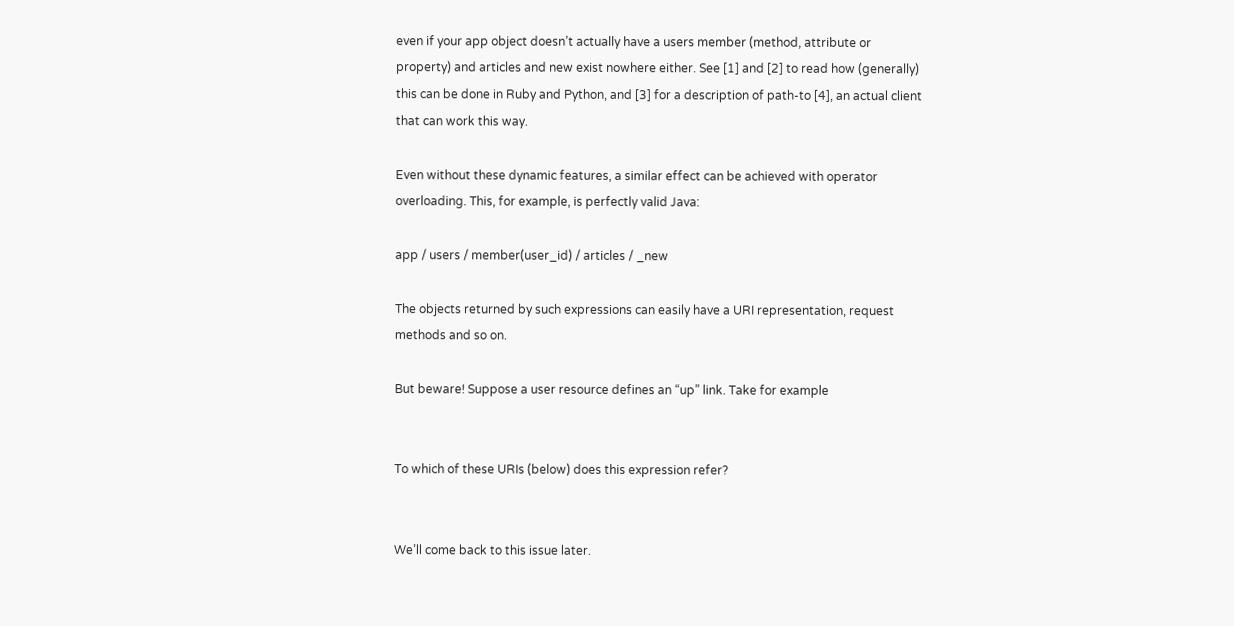even if your app object doesn’t actually have a users member (method, attribute or property) and articles and new exist nowhere either. See [1] and [2] to read how (generally) this can be done in Ruby and Python, and [3] for a description of path-to [4], an actual client that can work this way.

Even without these dynamic features, a similar effect can be achieved with operator overloading. This, for example, is perfectly valid Java:

app / users / member(user_id) / articles / _new

The objects returned by such expressions can easily have a URI representation, request methods and so on.

But beware! Suppose a user resource defines an “up” link. Take for example


To which of these URIs (below) does this expression refer?


We’ll come back to this issue later.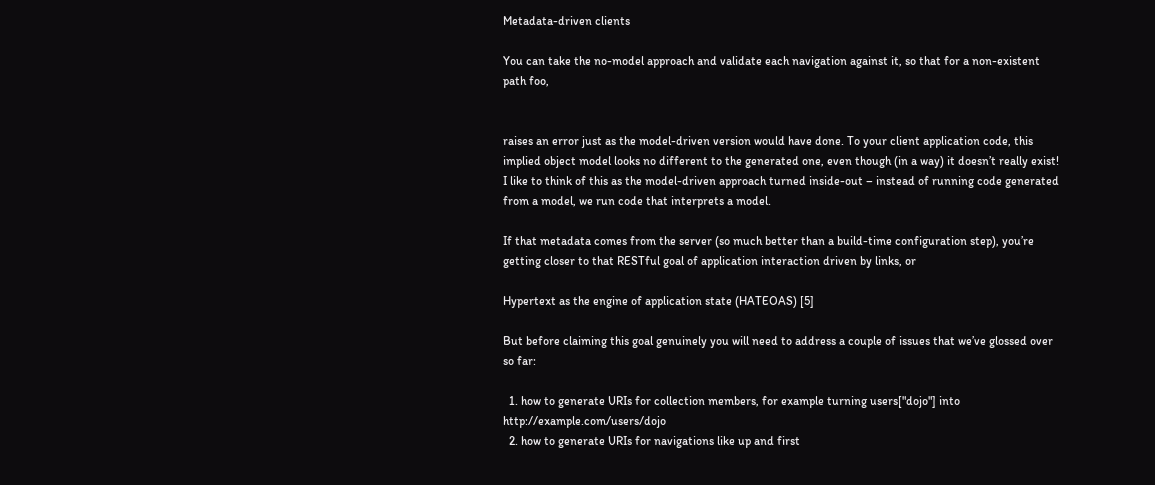Metadata-driven clients

You can take the no-model approach and validate each navigation against it, so that for a non-existent path foo,


raises an error just as the model-driven version would have done. To your client application code, this implied object model looks no different to the generated one, even though (in a way) it doesn’t really exist! I like to think of this as the model-driven approach turned inside-out – instead of running code generated from a model, we run code that interprets a model.

If that metadata comes from the server (so much better than a build-time configuration step), you’re getting closer to that RESTful goal of application interaction driven by links, or

Hypertext as the engine of application state (HATEOAS) [5]

But before claiming this goal genuinely you will need to address a couple of issues that we’ve glossed over so far:

  1. how to generate URIs for collection members, for example turning users["dojo"] into http://example.com/users/dojo
  2. how to generate URIs for navigations like up and first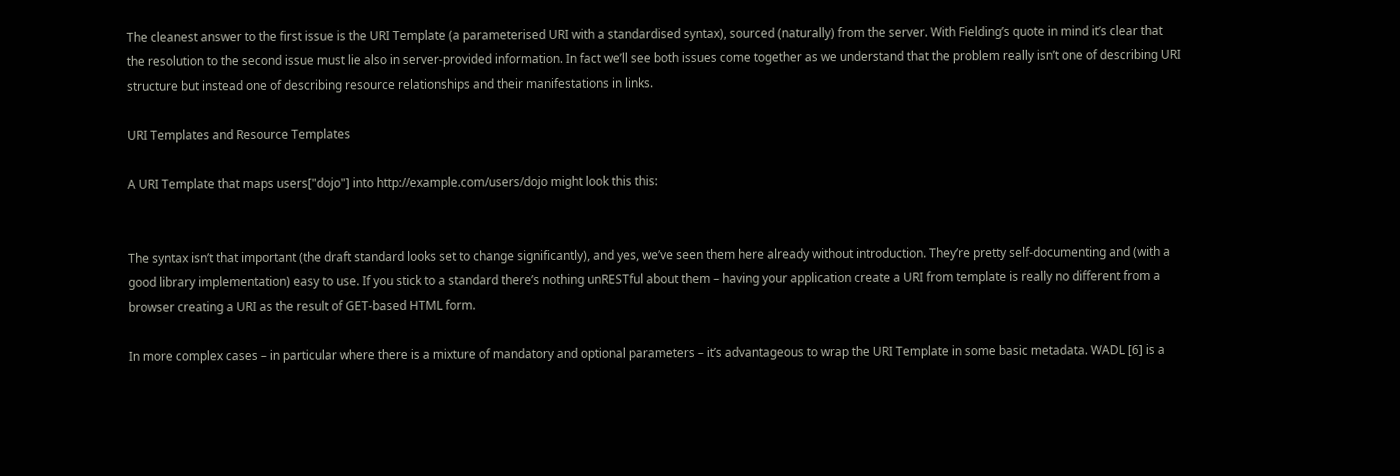The cleanest answer to the first issue is the URI Template (a parameterised URI with a standardised syntax), sourced (naturally) from the server. With Fielding’s quote in mind it’s clear that the resolution to the second issue must lie also in server-provided information. In fact we’ll see both issues come together as we understand that the problem really isn’t one of describing URI structure but instead one of describing resource relationships and their manifestations in links.

URI Templates and Resource Templates

A URI Template that maps users["dojo"] into http://example.com/users/dojo might look this this:


The syntax isn’t that important (the draft standard looks set to change significantly), and yes, we’ve seen them here already without introduction. They’re pretty self-documenting and (with a good library implementation) easy to use. If you stick to a standard there’s nothing unRESTful about them – having your application create a URI from template is really no different from a browser creating a URI as the result of GET-based HTML form.

In more complex cases – in particular where there is a mixture of mandatory and optional parameters – it’s advantageous to wrap the URI Template in some basic metadata. WADL [6] is a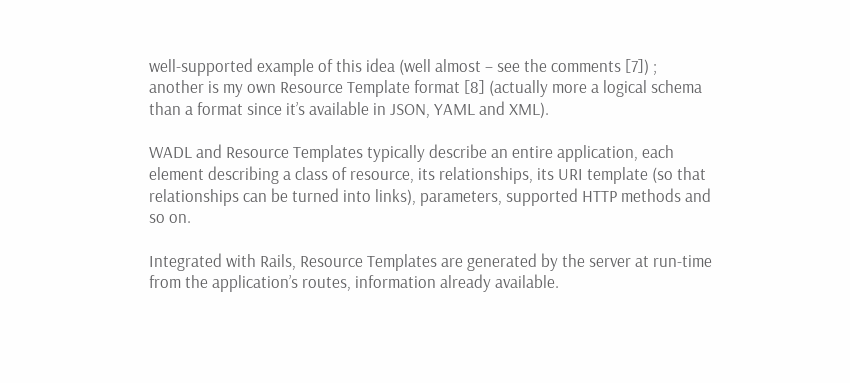well-supported example of this idea (well almost – see the comments [7]) ; another is my own Resource Template format [8] (actually more a logical schema than a format since it’s available in JSON, YAML and XML).

WADL and Resource Templates typically describe an entire application, each element describing a class of resource, its relationships, its URI template (so that relationships can be turned into links), parameters, supported HTTP methods and so on.

Integrated with Rails, Resource Templates are generated by the server at run-time from the application’s routes, information already available.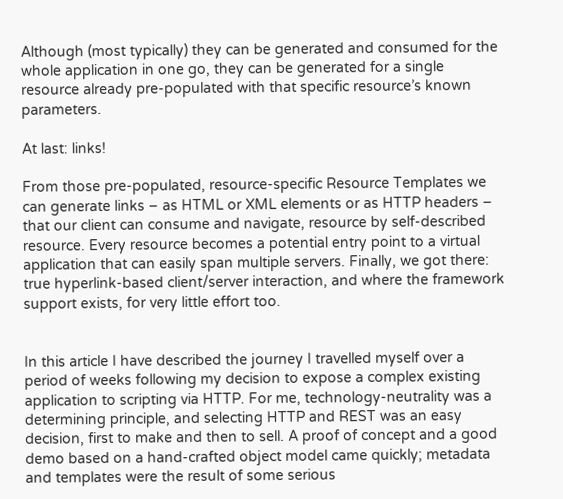Although (most typically) they can be generated and consumed for the whole application in one go, they can be generated for a single resource already pre-populated with that specific resource’s known parameters.

At last: links!

From those pre-populated, resource-specific Resource Templates we can generate links – as HTML or XML elements or as HTTP headers – that our client can consume and navigate, resource by self-described resource. Every resource becomes a potential entry point to a virtual application that can easily span multiple servers. Finally, we got there: true hyperlink-based client/server interaction, and where the framework support exists, for very little effort too.


In this article I have described the journey I travelled myself over a period of weeks following my decision to expose a complex existing application to scripting via HTTP. For me, technology-neutrality was a determining principle, and selecting HTTP and REST was an easy decision, first to make and then to sell. A proof of concept and a good demo based on a hand-crafted object model came quickly; metadata and templates were the result of some serious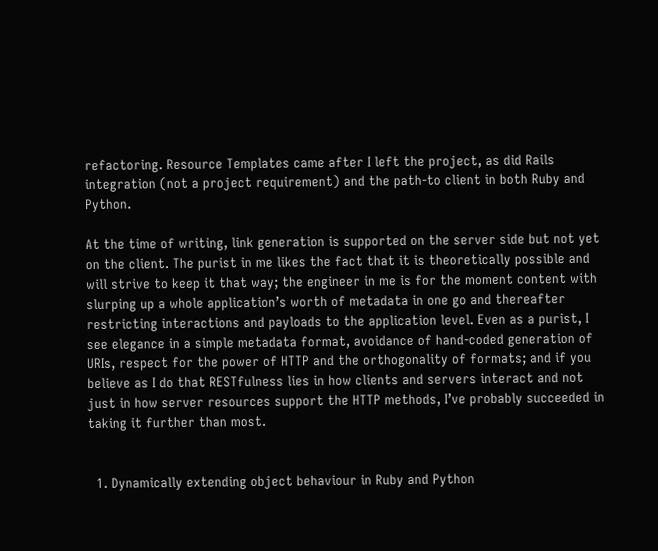refactoring. Resource Templates came after I left the project, as did Rails integration (not a project requirement) and the path-to client in both Ruby and Python.

At the time of writing, link generation is supported on the server side but not yet on the client. The purist in me likes the fact that it is theoretically possible and will strive to keep it that way; the engineer in me is for the moment content with slurping up a whole application’s worth of metadata in one go and thereafter restricting interactions and payloads to the application level. Even as a purist, I see elegance in a simple metadata format, avoidance of hand-coded generation of URIs, respect for the power of HTTP and the orthogonality of formats; and if you believe as I do that RESTfulness lies in how clients and servers interact and not just in how server resources support the HTTP methods, I’ve probably succeeded in taking it further than most.


  1. Dynamically extending object behaviour in Ruby and Python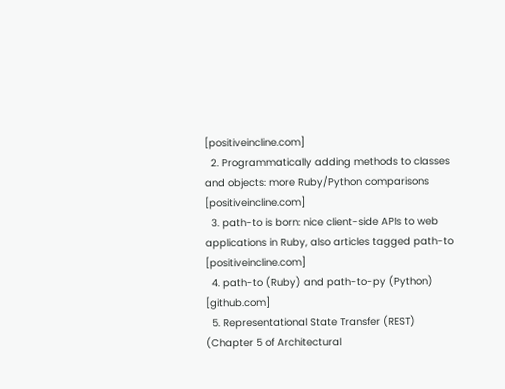[positiveincline.com]
  2. Programmatically adding methods to classes and objects: more Ruby/Python comparisons [positiveincline.com]
  3. path-to is born: nice client-side APIs to web applications in Ruby, also articles tagged path-to [positiveincline.com]
  4. path-to (Ruby) and path-to-py (Python) [github.com]
  5. Representational State Transfer (REST) (Chapter 5 of Architectural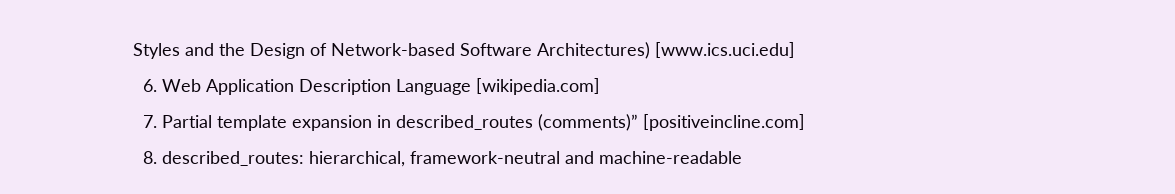Styles and the Design of Network-based Software Architectures) [www.ics.uci.edu]
  6. Web Application Description Language [wikipedia.com]
  7. Partial template expansion in described_routes (comments)” [positiveincline.com]
  8. described_routes: hierarchical, framework-neutral and machine-readable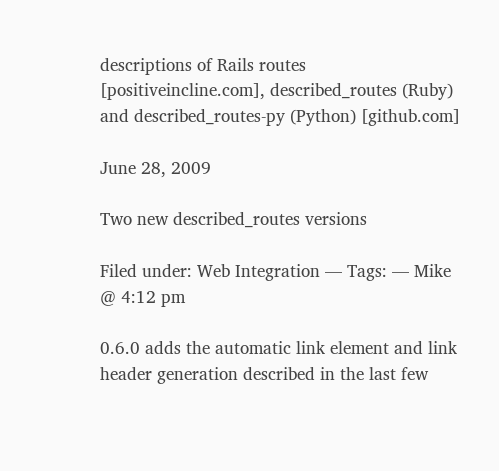descriptions of Rails routes [positiveincline.com], described_routes (Ruby) and described_routes-py (Python) [github.com]

June 28, 2009

Two new described_routes versions

Filed under: Web Integration — Tags: — Mike @ 4:12 pm

0.6.0 adds the automatic link element and link header generation described in the last few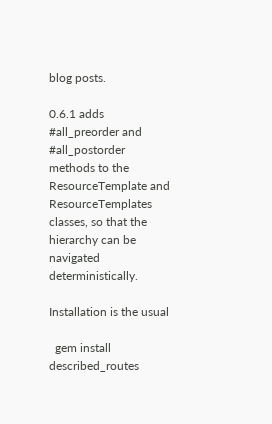blog posts.

0.6.1 adds #all_preorder and #all_postorder methods to the ResourceTemplate and ResourceTemplates classes, so that the hierarchy can be navigated deterministically.

Installation is the usual

  gem install described_routes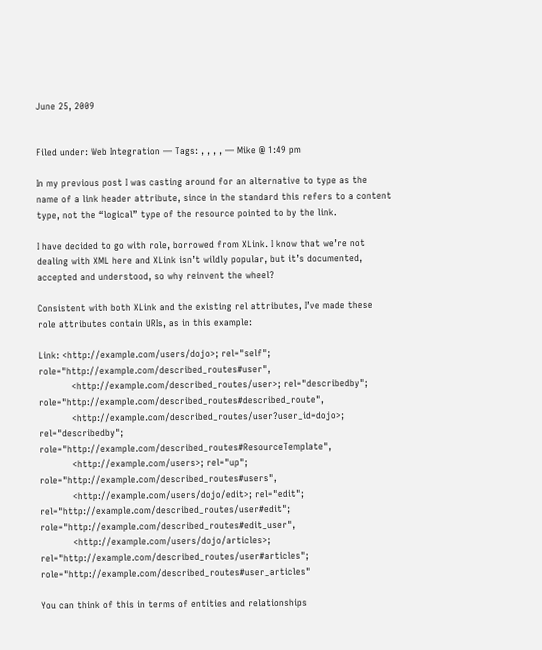June 25, 2009


Filed under: Web Integration — Tags: , , , , — Mike @ 1:49 pm

In my previous post I was casting around for an alternative to type as the name of a link header attribute, since in the standard this refers to a content type, not the “logical” type of the resource pointed to by the link.

I have decided to go with role, borrowed from XLink. I know that we’re not dealing with XML here and XLink isn’t wildly popular, but it’s documented, accepted and understood, so why reinvent the wheel?

Consistent with both XLink and the existing rel attributes, I’ve made these role attributes contain URIs, as in this example:

Link: <http://example.com/users/dojo>; rel="self"; role="http://example.com/described_routes#user",
           <http://example.com/described_routes/user>; rel="describedby"; role="http://example.com/described_routes#described_route",
           <http://example.com/described_routes/user?user_id=dojo>; rel="describedby"; role="http://example.com/described_routes#ResourceTemplate",
           <http://example.com/users>; rel="up"; role="http://example.com/described_routes#users",
           <http://example.com/users/dojo/edit>; rel="edit"; rel="http://example.com/described_routes/user#edit"; role="http://example.com/described_routes#edit_user",
           <http://example.com/users/dojo/articles>; rel="http://example.com/described_routes/user#articles"; role="http://example.com/described_routes#user_articles"

You can think of this in terms of entities and relationships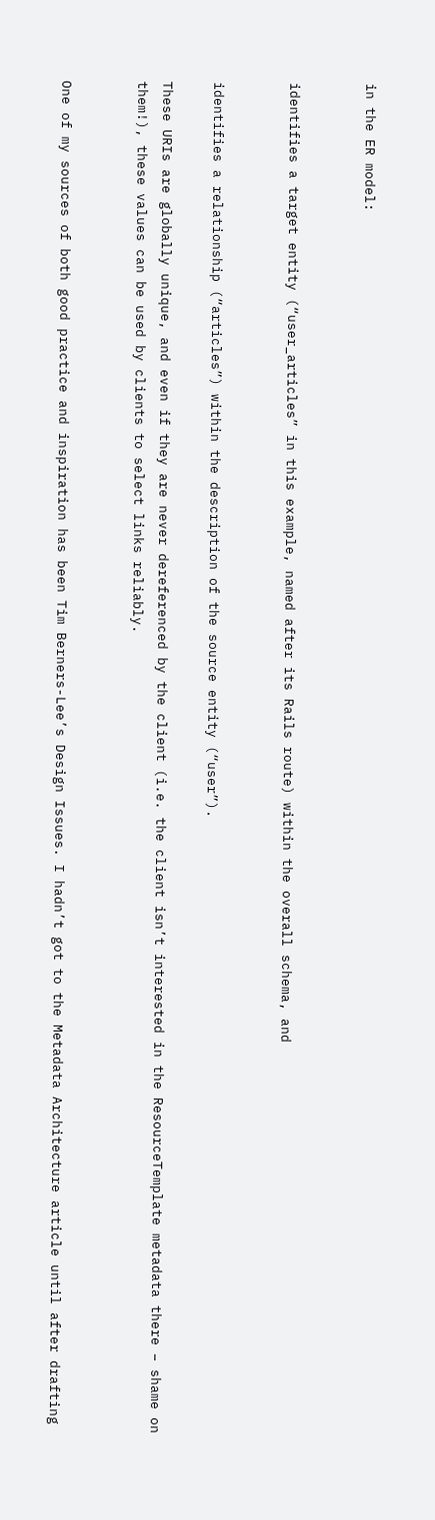in the ER model:


identifies a target entity (“user_articles” in this example, named after its Rails route) within the overall schema, and


identifies a relationship (“articles”) within the description of the source entity (“user”).

These URIs are globally unique, and even if they are never dereferenced by the client (i.e. the client isn’t interested in the ResourceTemplate metadata there – shame on them!), these values can be used by clients to select links reliably.


One of my sources of both good practice and inspiration has been Tim Berners-Lee’s Design Issues. I hadn’t got to the Metadata Architecture article until after drafting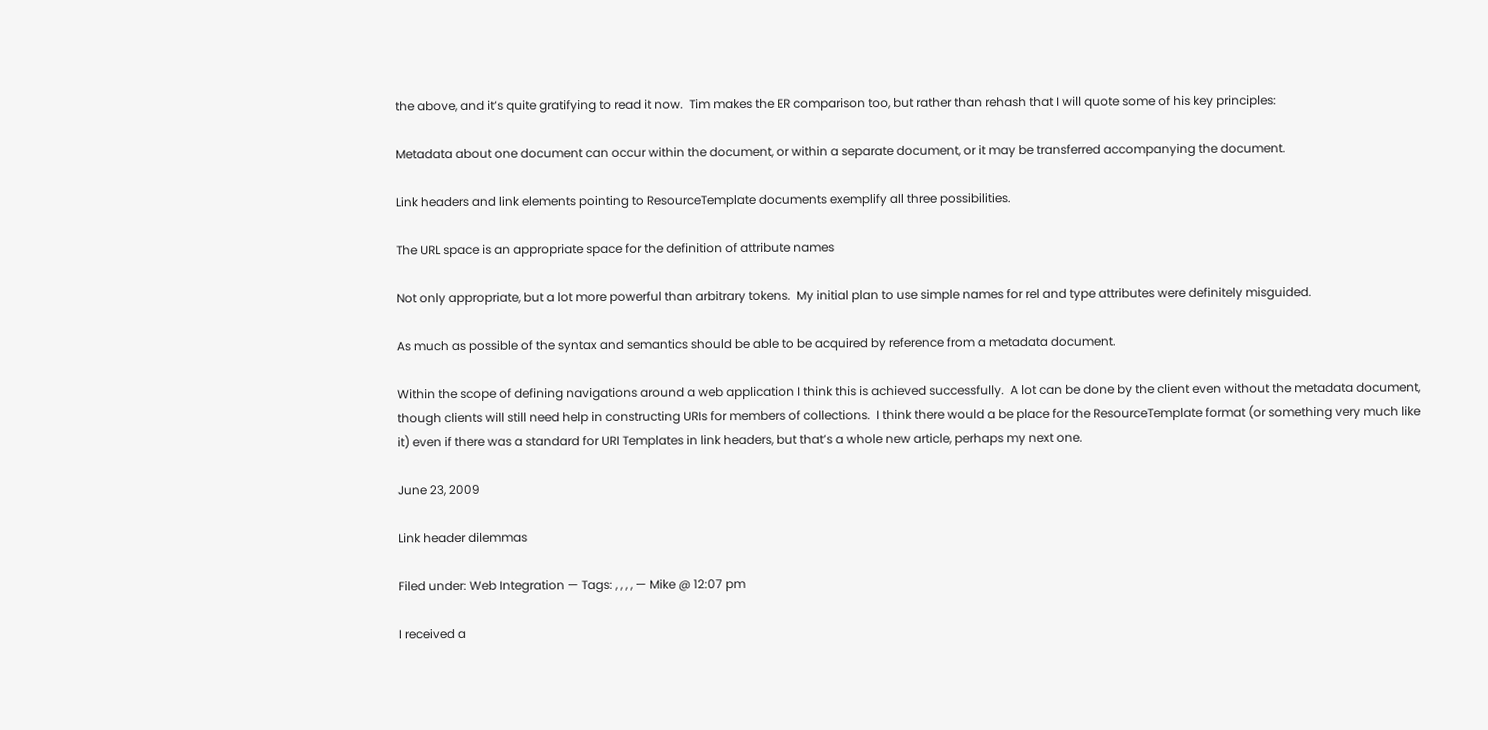the above, and it’s quite gratifying to read it now.  Tim makes the ER comparison too, but rather than rehash that I will quote some of his key principles:

Metadata about one document can occur within the document, or within a separate document, or it may be transferred accompanying the document.

Link headers and link elements pointing to ResourceTemplate documents exemplify all three possibilities.

The URL space is an appropriate space for the definition of attribute names

Not only appropriate, but a lot more powerful than arbitrary tokens.  My initial plan to use simple names for rel and type attributes were definitely misguided.

As much as possible of the syntax and semantics should be able to be acquired by reference from a metadata document.

Within the scope of defining navigations around a web application I think this is achieved successfully.  A lot can be done by the client even without the metadata document, though clients will still need help in constructing URIs for members of collections.  I think there would a be place for the ResourceTemplate format (or something very much like it) even if there was a standard for URI Templates in link headers, but that’s a whole new article, perhaps my next one.

June 23, 2009

Link header dilemmas

Filed under: Web Integration — Tags: , , , , — Mike @ 12:07 pm

I received a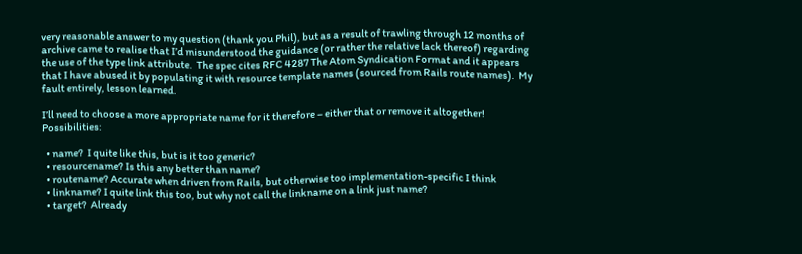very reasonable answer to my question (thank you Phil), but as a result of trawling through 12 months of archive came to realise that I’d misunderstood the guidance (or rather the relative lack thereof) regarding the use of the type link attribute.  The spec cites RFC 4287 The Atom Syndication Format and it appears that I have abused it by populating it with resource template names (sourced from Rails route names).  My fault entirely, lesson learned.

I’ll need to choose a more appropriate name for it therefore – either that or remove it altogether!  Possibilities:

  • name?  I quite like this, but is it too generic?
  • resourcename? Is this any better than name?
  • routename? Accurate when driven from Rails, but otherwise too implementation-specific I think
  • linkname? I quite link this too, but why not call the linkname on a link just name?
  • target?  Already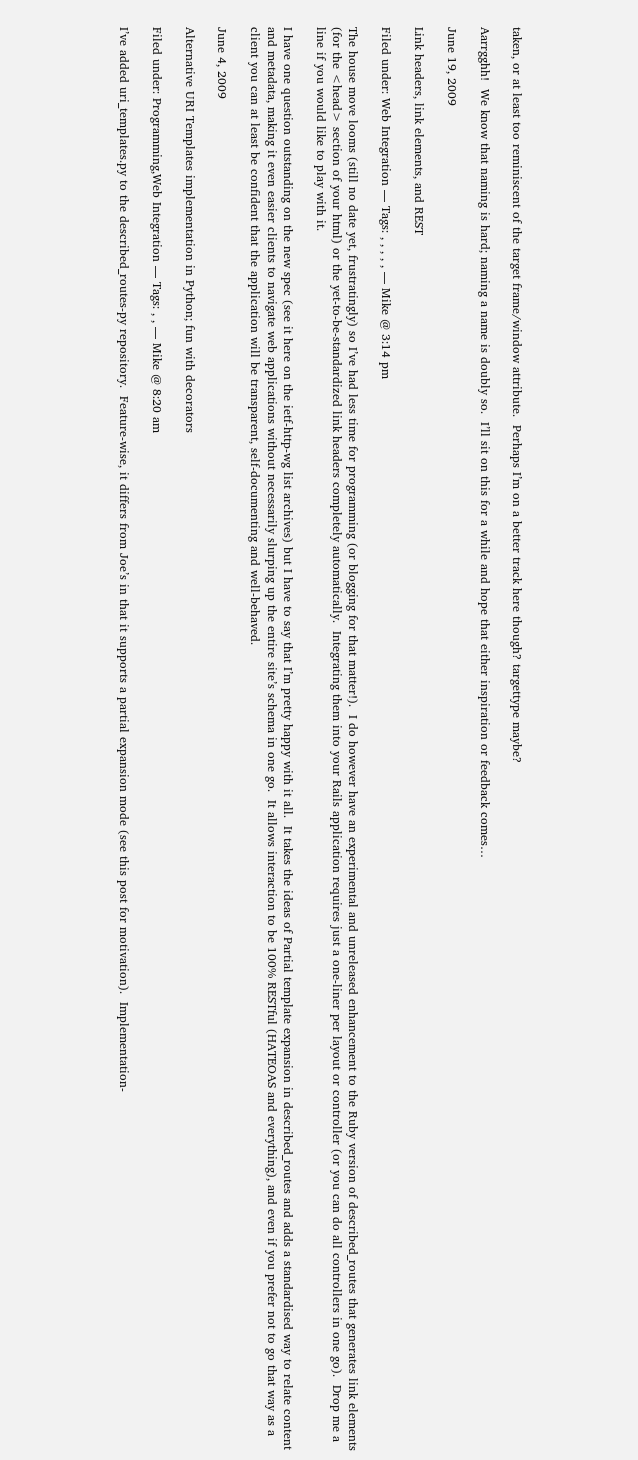taken, or at least too reminiscent of the target frame/window attribute.  Perhaps I’m on a better track here though? targettype maybe?

Aarrgghh!  We know that naming is hard; naming a name is doubly so.  I’ll sit on this for a while and hope that either inspiration or feedback comes…

June 19, 2009

Link headers, link elements, and REST

Filed under: Web Integration — Tags: , , , , , — Mike @ 3:14 pm

The house move looms (still no date yet, frustratingly) so I’ve had less time for programming (or blogging for that matter!).  I do however have an experimental and unreleased enhancement to the Ruby version of described_routes that generates link elements (for the <head> section of your html) or the yet-to-be-standardized link headers completely automatically.  Integrating them into your Rails application requires just a one-liner per layout or controller (or you can do all controllers in one go).  Drop me a line if you would like to play with it.

I have one question outstanding on the new spec (see it here on the ietf-http-wg list archives) but I have to say that I’m pretty happy with it all.  It takes the ideas of Partial template expansion in described_routes and adds a standardised way to relate content and metadata, making it even easier clients to navigate web applications without necessarily slurping up the entire site’s schema in one go.  It allows interaction to be 100% RESTful (HATEOAS and everything), and even if you prefer not to go that way as a client you can at least be confident that the application will be transparent, self-documenting and well-behaved.

June 4, 2009

Alternative URI Templates implementation in Python; fun with decorators

Filed under: Programming,Web Integration — Tags: , , — Mike @ 8:20 am

I’ve added uri_templates.py to the described_routes-py repository.  Feature-wise, it differs from Joe’s in that it supports a partial expansion mode (see this post for motivation).  Implementation-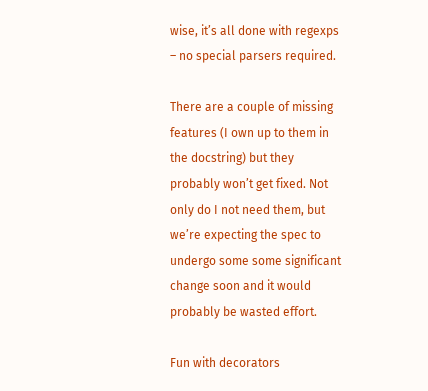wise, it’s all done with regexps – no special parsers required.

There are a couple of missing features (I own up to them in the docstring) but they probably won’t get fixed. Not only do I not need them, but we’re expecting the spec to undergo some some significant change soon and it would probably be wasted effort.

Fun with decorators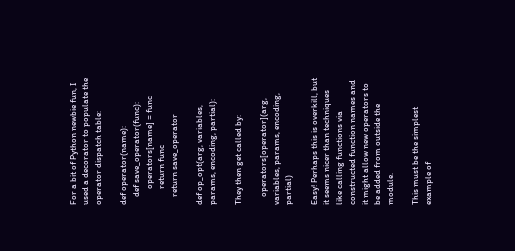For a bit of Python newbie fun, I used a decorator to populate the operator dispatch table:

def operator(name):
    def save_operator(func):
        operators[name] = func
        return func
    return save_operator

def op_opt(arg, variables, params, encoding, partial):

They then get called by:

    operators[operator](arg, variables, params, encoding, partial)

Easy! Perhaps this is overkill, but it seems nicer than techniques like calling functions via constructed function names and it might allow new operators to be added from outside the module.

This must be the simplest example of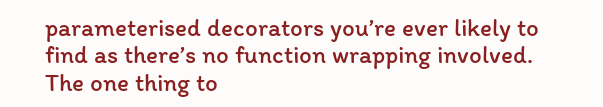parameterised decorators you’re ever likely to find as there’s no function wrapping involved. The one thing to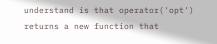understand is that operator('opt') returns a new function that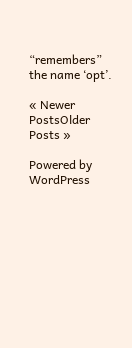“remembers” the name ‘opt’.

« Newer PostsOlder Posts »

Powered by WordPress